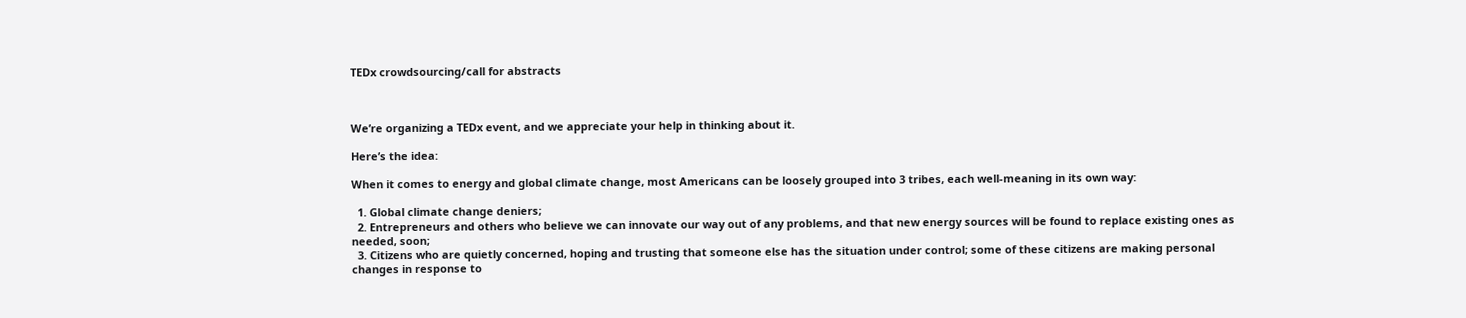TEDx crowdsourcing/call for abstracts



We’re organizing a TEDx event, and we appreciate your help in thinking about it.

Here’s the idea:

When it comes to energy and global climate change, most Americans can be loosely grouped into 3 tribes, each well-meaning in its own way:

  1. Global climate change deniers;
  2. Entrepreneurs and others who believe we can innovate our way out of any problems, and that new energy sources will be found to replace existing ones as needed, soon;
  3. Citizens who are quietly concerned, hoping and trusting that someone else has the situation under control; some of these citizens are making personal changes in response to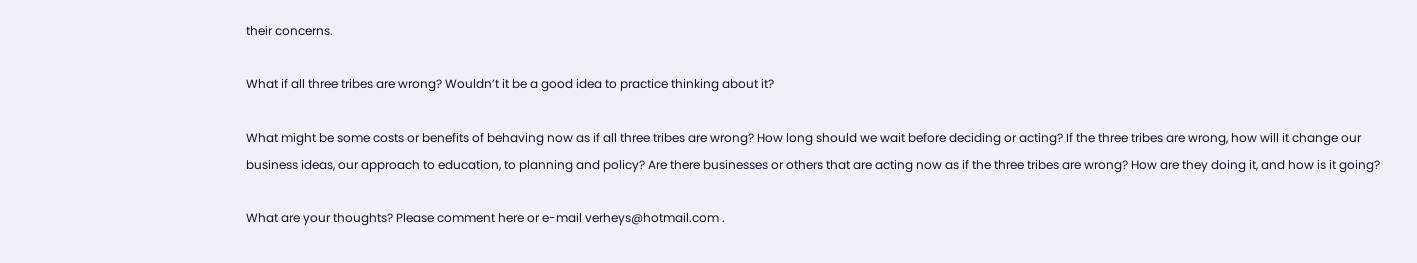their concerns.

What if all three tribes are wrong? Wouldn’t it be a good idea to practice thinking about it?

What might be some costs or benefits of behaving now as if all three tribes are wrong? How long should we wait before deciding or acting? If the three tribes are wrong, how will it change our business ideas, our approach to education, to planning and policy? Are there businesses or others that are acting now as if the three tribes are wrong? How are they doing it, and how is it going?

What are your thoughts? Please comment here or e-mail verheys@hotmail.com .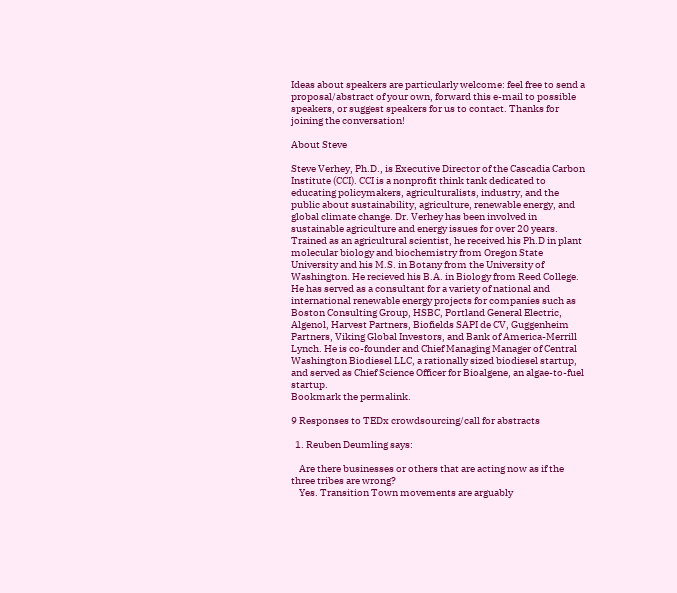Ideas about speakers are particularly welcome: feel free to send a proposal/abstract of your own, forward this e-mail to possible speakers, or suggest speakers for us to contact. Thanks for joining the conversation!

About Steve

Steve Verhey, Ph.D., is Executive Director of the Cascadia Carbon Institute (CCI). CCI is a nonprofit think tank dedicated to educating policymakers, agriculturalists, industry, and the public about sustainability, agriculture, renewable energy, and global climate change. Dr. Verhey has been involved in sustainable agriculture and energy issues for over 20 years. Trained as an agricultural scientist, he received his Ph.D in plant molecular biology and biochemistry from Oregon State University and his M.S. in Botany from the University of Washington. He recieved his B.A. in Biology from Reed College. He has served as a consultant for a variety of national and international renewable energy projects for companies such as Boston Consulting Group, HSBC, Portland General Electric, Algenol, Harvest Partners, Biofields SAPI de CV, Guggenheim Partners, Viking Global Investors, and Bank of America-Merrill Lynch. He is co-founder and Chief Managing Manager of Central Washington Biodiesel LLC, a rationally sized biodiesel startup, and served as Chief Science Officer for Bioalgene, an algae-to-fuel startup.
Bookmark the permalink.

9 Responses to TEDx crowdsourcing/call for abstracts

  1. Reuben Deumling says:

    Are there businesses or others that are acting now as if the three tribes are wrong?
    Yes. Transition Town movements are arguably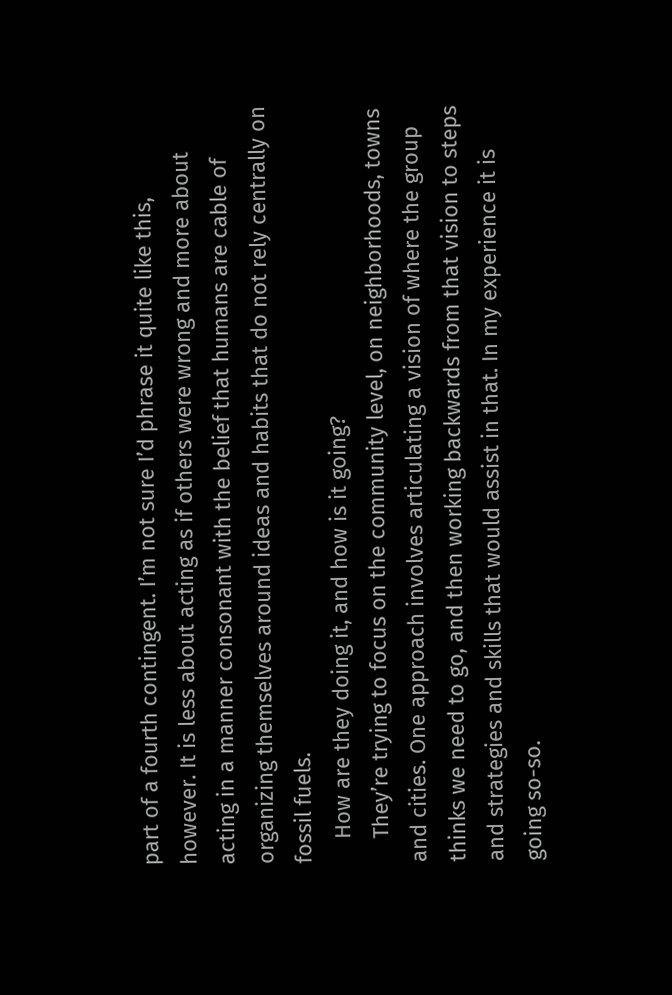part of a fourth contingent. I’m not sure I’d phrase it quite like this, however. It is less about acting as if others were wrong and more about acting in a manner consonant with the belief that humans are cable of organizing themselves around ideas and habits that do not rely centrally on fossil fuels.
    How are they doing it, and how is it going?
    They’re trying to focus on the community level, on neighborhoods, towns and cities. One approach involves articulating a vision of where the group thinks we need to go, and then working backwards from that vision to steps and strategies and skills that would assist in that. In my experience it is going so-so.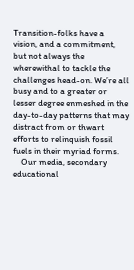Transition-folks have a vision, and a commitment, but not always the wherewithal to tackle the challenges head-on. We’re all busy and to a greater or lesser degree enmeshed in the day-to-day patterns that may distract from or thwart efforts to relinquish fossil fuels in their myriad forms.
    Our media, secondary educational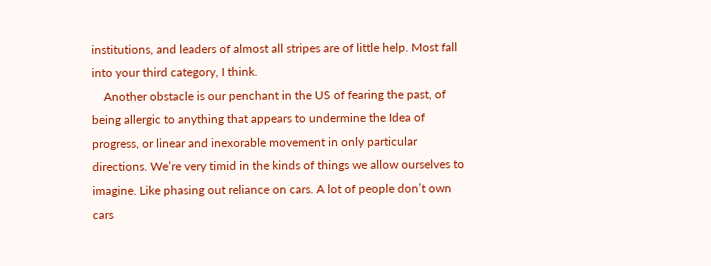institutions, and leaders of almost all stripes are of little help. Most fall into your third category, I think.
    Another obstacle is our penchant in the US of fearing the past, of being allergic to anything that appears to undermine the Idea of progress, or linear and inexorable movement in only particular directions. We’re very timid in the kinds of things we allow ourselves to imagine. Like phasing out reliance on cars. A lot of people don’t own cars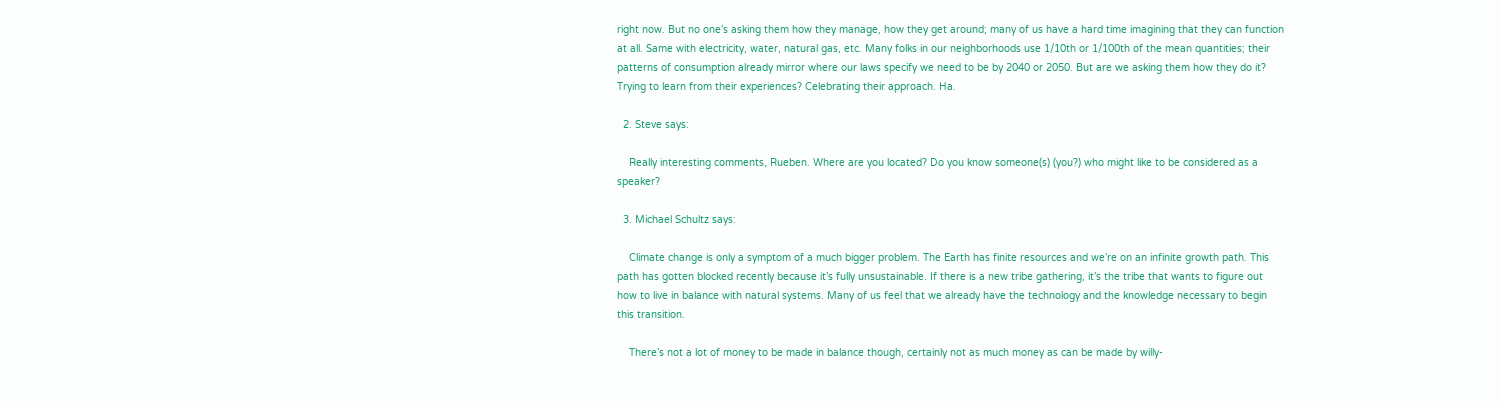right now. But no one’s asking them how they manage, how they get around; many of us have a hard time imagining that they can function at all. Same with electricity, water, natural gas, etc. Many folks in our neighborhoods use 1/10th or 1/100th of the mean quantities; their patterns of consumption already mirror where our laws specify we need to be by 2040 or 2050. But are we asking them how they do it? Trying to learn from their experiences? Celebrating their approach. Ha.

  2. Steve says:

    Really interesting comments, Rueben. Where are you located? Do you know someone(s) (you?) who might like to be considered as a speaker?

  3. Michael Schultz says:

    Climate change is only a symptom of a much bigger problem. The Earth has finite resources and we’re on an infinite growth path. This path has gotten blocked recently because it’s fully unsustainable. If there is a new tribe gathering, it’s the tribe that wants to figure out how to live in balance with natural systems. Many of us feel that we already have the technology and the knowledge necessary to begin this transition.

    There’s not a lot of money to be made in balance though, certainly not as much money as can be made by willy-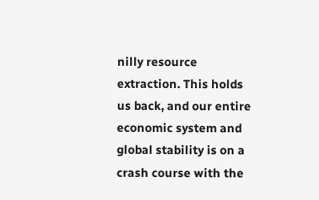nilly resource extraction. This holds us back, and our entire economic system and global stability is on a crash course with the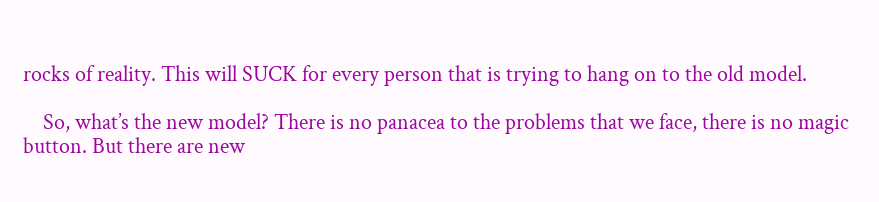rocks of reality. This will SUCK for every person that is trying to hang on to the old model.

    So, what’s the new model? There is no panacea to the problems that we face, there is no magic button. But there are new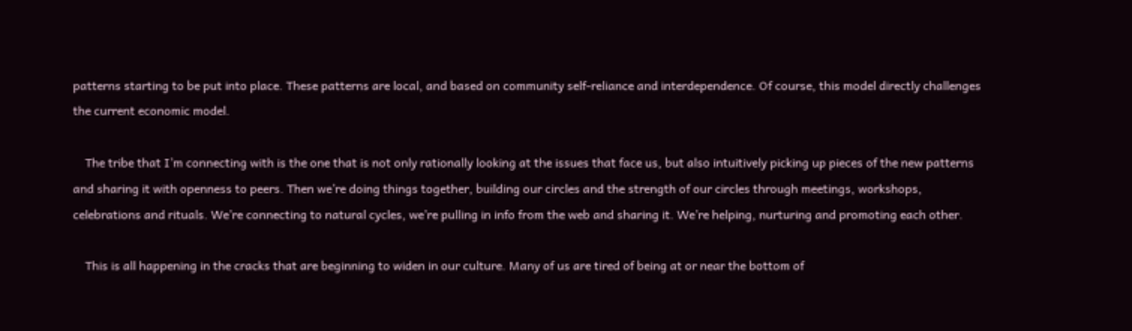patterns starting to be put into place. These patterns are local, and based on community self-reliance and interdependence. Of course, this model directly challenges the current economic model.

    The tribe that I’m connecting with is the one that is not only rationally looking at the issues that face us, but also intuitively picking up pieces of the new patterns and sharing it with openness to peers. Then we’re doing things together, building our circles and the strength of our circles through meetings, workshops, celebrations and rituals. We’re connecting to natural cycles, we’re pulling in info from the web and sharing it. We’re helping, nurturing and promoting each other.

    This is all happening in the cracks that are beginning to widen in our culture. Many of us are tired of being at or near the bottom of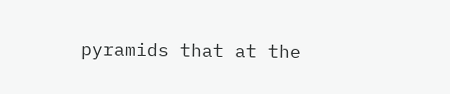pyramids that at the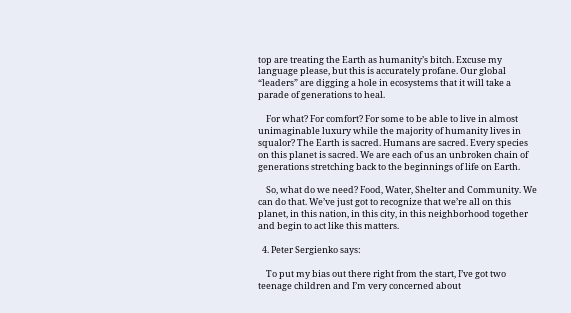top are treating the Earth as humanity’s bitch. Excuse my language please, but this is accurately profane. Our global “leaders” are digging a hole in ecosystems that it will take a parade of generations to heal.

    For what? For comfort? For some to be able to live in almost unimaginable luxury while the majority of humanity lives in squalor? The Earth is sacred. Humans are sacred. Every species on this planet is sacred. We are each of us an unbroken chain of generations stretching back to the beginnings of life on Earth.

    So, what do we need? Food, Water, Shelter and Community. We can do that. We’ve just got to recognize that we’re all on this planet, in this nation, in this city, in this neighborhood together and begin to act like this matters.

  4. Peter Sergienko says:

    To put my bias out there right from the start, I’ve got two teenage children and I’m very concerned about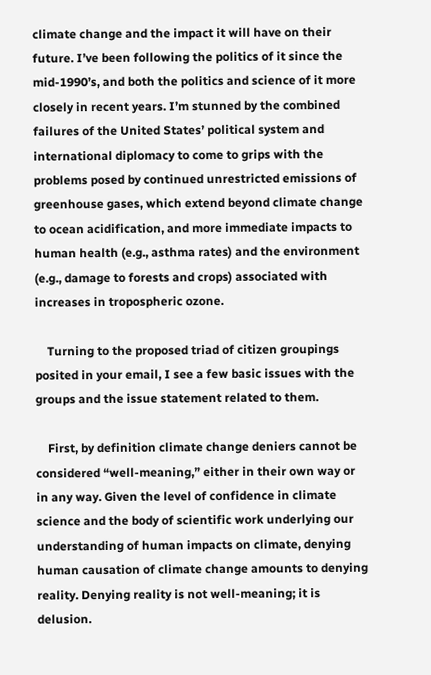climate change and the impact it will have on their future. I’ve been following the politics of it since the mid-1990’s, and both the politics and science of it more closely in recent years. I’m stunned by the combined failures of the United States’ political system and international diplomacy to come to grips with the problems posed by continued unrestricted emissions of greenhouse gases, which extend beyond climate change to ocean acidification, and more immediate impacts to human health (e.g., asthma rates) and the environment (e.g., damage to forests and crops) associated with increases in tropospheric ozone.

    Turning to the proposed triad of citizen groupings posited in your email, I see a few basic issues with the groups and the issue statement related to them.

    First, by definition climate change deniers cannot be considered “well-meaning,” either in their own way or in any way. Given the level of confidence in climate science and the body of scientific work underlying our understanding of human impacts on climate, denying human causation of climate change amounts to denying reality. Denying reality is not well-meaning; it is delusion.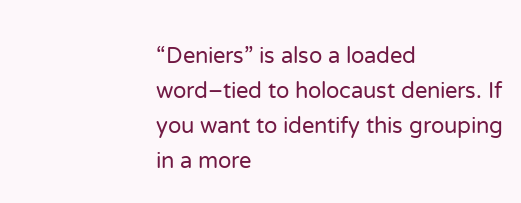“Deniers” is also a loaded word–tied to holocaust deniers. If you want to identify this grouping in a more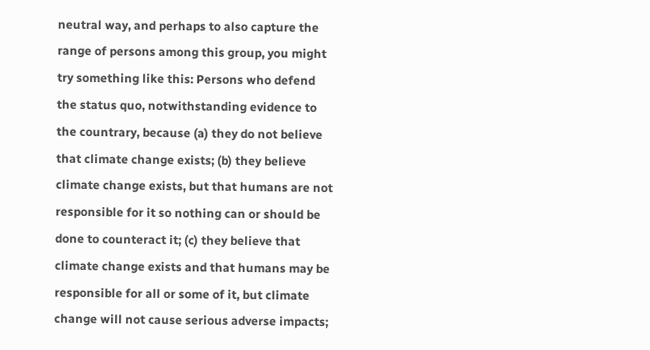neutral way, and perhaps to also capture the range of persons among this group, you might try something like this: Persons who defend the status quo, notwithstanding evidence to the countrary, because (a) they do not believe that climate change exists; (b) they believe climate change exists, but that humans are not responsible for it so nothing can or should be done to counteract it; (c) they believe that climate change exists and that humans may be responsible for all or some of it, but climate change will not cause serious adverse impacts;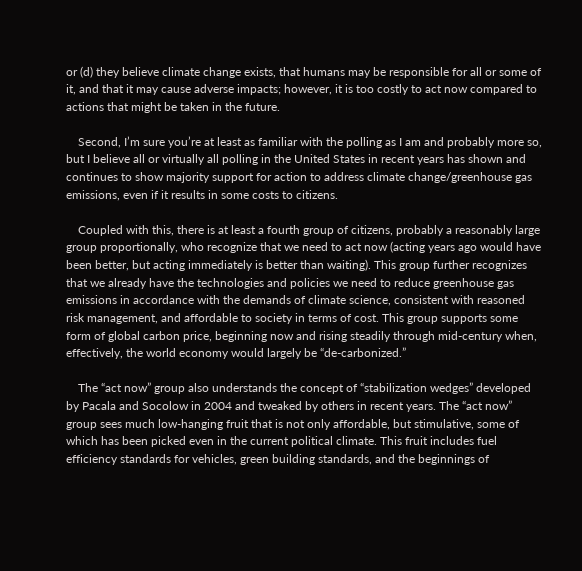or (d) they believe climate change exists, that humans may be responsible for all or some of it, and that it may cause adverse impacts; however, it is too costly to act now compared to actions that might be taken in the future.

    Second, I’m sure you’re at least as familiar with the polling as I am and probably more so, but I believe all or virtually all polling in the United States in recent years has shown and continues to show majority support for action to address climate change/greenhouse gas emissions, even if it results in some costs to citizens.

    Coupled with this, there is at least a fourth group of citizens, probably a reasonably large group proportionally, who recognize that we need to act now (acting years ago would have been better, but acting immediately is better than waiting). This group further recognizes that we already have the technologies and policies we need to reduce greenhouse gas emissions in accordance with the demands of climate science, consistent with reasoned risk management, and affordable to society in terms of cost. This group supports some form of global carbon price, beginning now and rising steadily through mid-century when, effectively, the world economy would largely be “de-carbonized.”

    The “act now” group also understands the concept of “stabilization wedges” developed by Pacala and Socolow in 2004 and tweaked by others in recent years. The “act now” group sees much low-hanging fruit that is not only affordable, but stimulative, some of which has been picked even in the current political climate. This fruit includes fuel efficiency standards for vehicles, green building standards, and the beginnings of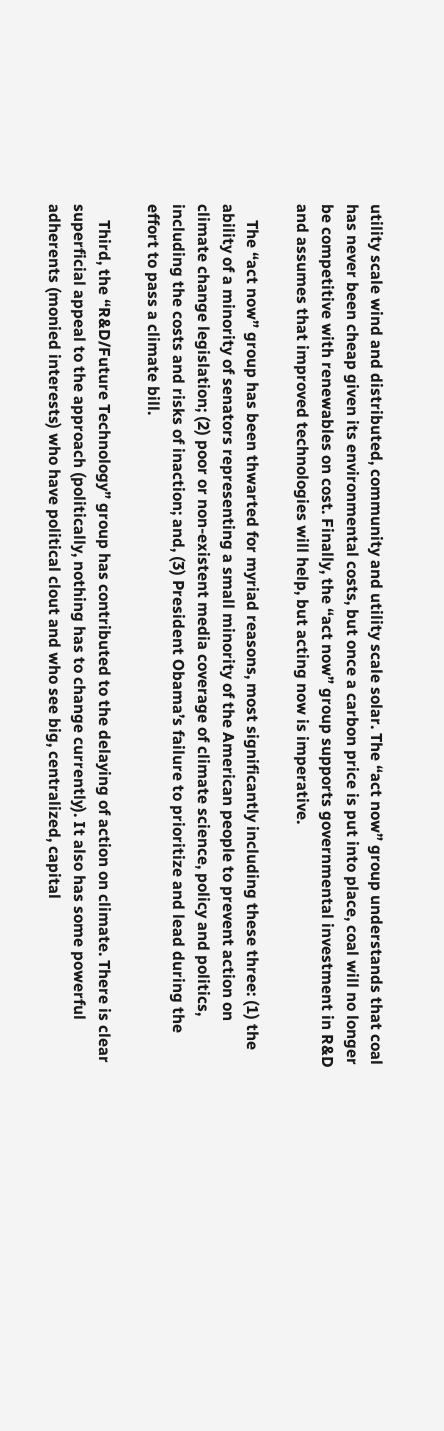utility scale wind and distributed, community and utility scale solar. The “act now” group understands that coal has never been cheap given its environmental costs, but once a carbon price is put into place, coal will no longer be competitive with renewables on cost. Finally, the “act now” group supports governmental investment in R&D and assumes that improved technologies will help, but acting now is imperative.

    The “act now” group has been thwarted for myriad reasons, most significantly including these three: (1) the ability of a minority of senators representing a small minority of the American people to prevent action on climate change legislation; (2) poor or non-existent media coverage of climate science, policy and politics, including the costs and risks of inaction; and, (3) President Obama’s failure to prioritize and lead during the effort to pass a climate bill.

    Third, the “R&D/Future Technology” group has contributed to the delaying of action on climate. There is clear superficial appeal to the approach (politically, nothing has to change currently). It also has some powerful adherents (monied interests) who have political clout and who see big, centralized, capital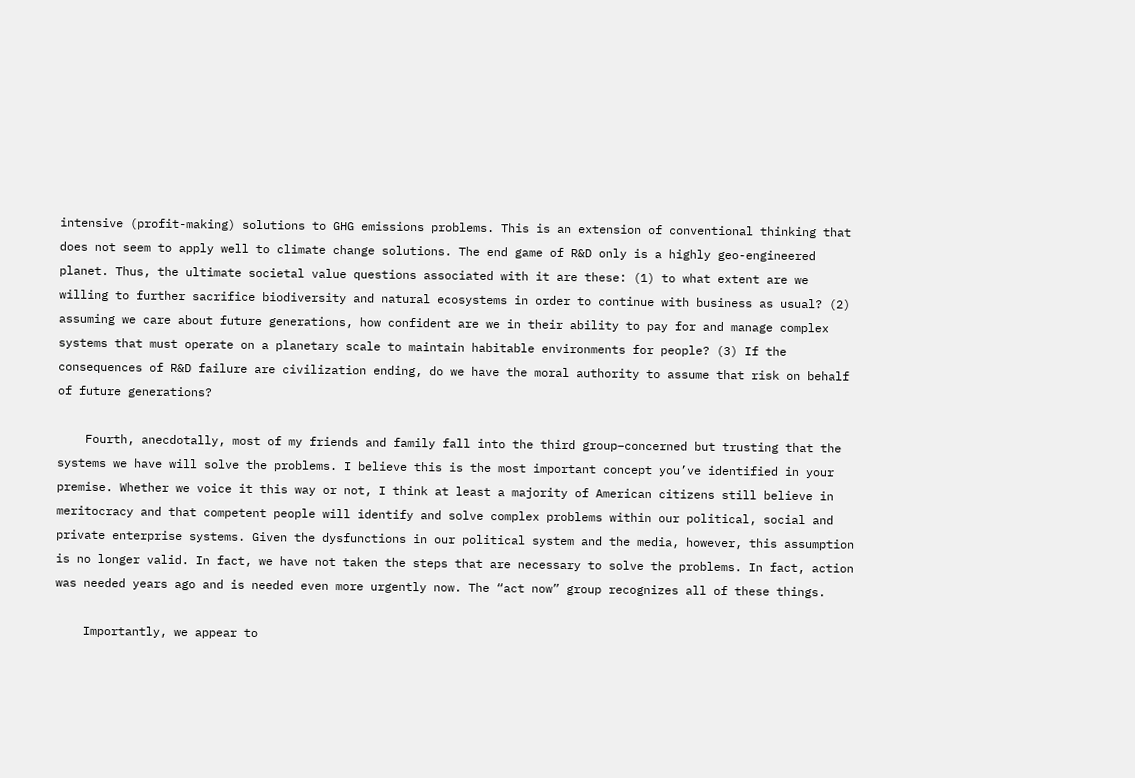intensive (profit-making) solutions to GHG emissions problems. This is an extension of conventional thinking that does not seem to apply well to climate change solutions. The end game of R&D only is a highly geo-engineered planet. Thus, the ultimate societal value questions associated with it are these: (1) to what extent are we willing to further sacrifice biodiversity and natural ecosystems in order to continue with business as usual? (2) assuming we care about future generations, how confident are we in their ability to pay for and manage complex systems that must operate on a planetary scale to maintain habitable environments for people? (3) If the consequences of R&D failure are civilization ending, do we have the moral authority to assume that risk on behalf of future generations?

    Fourth, anecdotally, most of my friends and family fall into the third group–concerned but trusting that the systems we have will solve the problems. I believe this is the most important concept you’ve identified in your premise. Whether we voice it this way or not, I think at least a majority of American citizens still believe in meritocracy and that competent people will identify and solve complex problems within our political, social and private enterprise systems. Given the dysfunctions in our political system and the media, however, this assumption is no longer valid. In fact, we have not taken the steps that are necessary to solve the problems. In fact, action was needed years ago and is needed even more urgently now. The “act now” group recognizes all of these things.

    Importantly, we appear to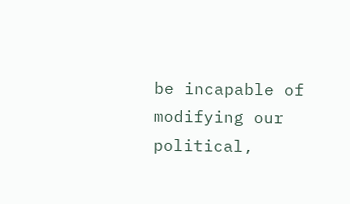be incapable of modifying our political,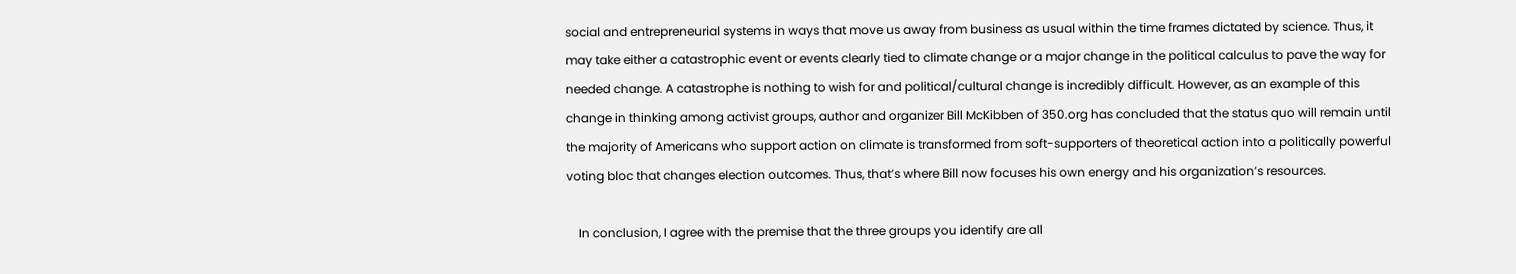social and entrepreneurial systems in ways that move us away from business as usual within the time frames dictated by science. Thus, it may take either a catastrophic event or events clearly tied to climate change or a major change in the political calculus to pave the way for needed change. A catastrophe is nothing to wish for and political/cultural change is incredibly difficult. However, as an example of this change in thinking among activist groups, author and organizer Bill McKibben of 350.org has concluded that the status quo will remain until the majority of Americans who support action on climate is transformed from soft-supporters of theoretical action into a politically powerful voting bloc that changes election outcomes. Thus, that’s where Bill now focuses his own energy and his organization’s resources.

    In conclusion, I agree with the premise that the three groups you identify are all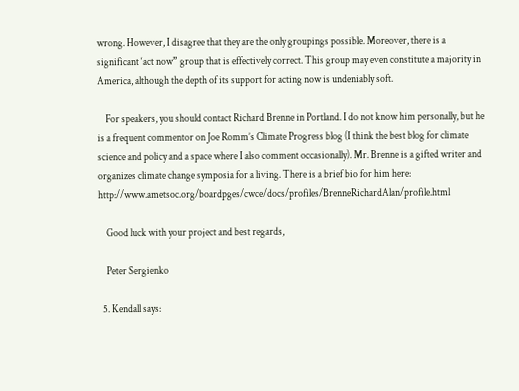wrong. However, I disagree that they are the only groupings possible. Moreover, there is a significant ‘act now” group that is effectively correct. This group may even constitute a majority in America, although the depth of its support for acting now is undeniably soft.

    For speakers, you should contact Richard Brenne in Portland. I do not know him personally, but he is a frequent commentor on Joe Romm’s Climate Progress blog (I think the best blog for climate science and policy and a space where I also comment occasionally). Mr. Brenne is a gifted writer and organizes climate change symposia for a living. There is a brief bio for him here: http://www.ametsoc.org/boardpges/cwce/docs/profiles/BrenneRichardAlan/profile.html

    Good luck with your project and best regards,

    Peter Sergienko

  5. Kendall says: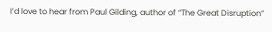I’d love to hear from Paul Gilding, author of “The Great Disruption”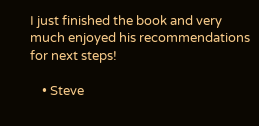I just finished the book and very much enjoyed his recommendations for next steps!

    • Steve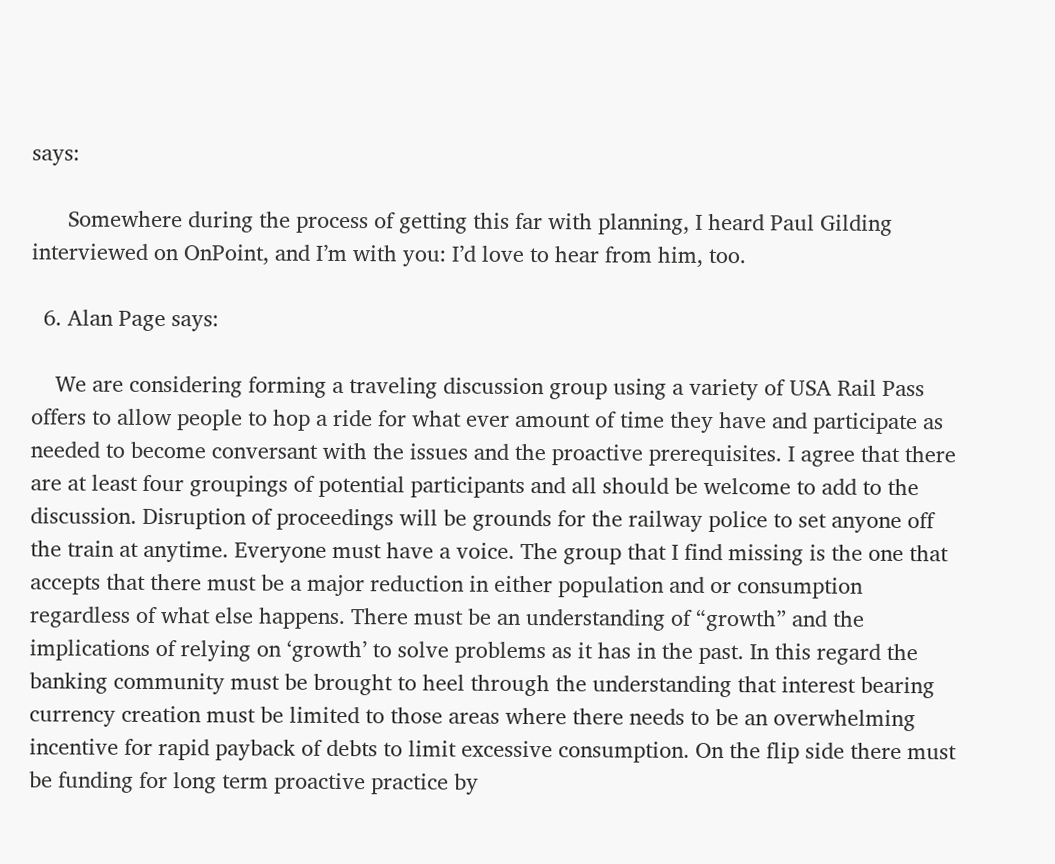says:

      Somewhere during the process of getting this far with planning, I heard Paul Gilding interviewed on OnPoint, and I’m with you: I’d love to hear from him, too.

  6. Alan Page says:

    We are considering forming a traveling discussion group using a variety of USA Rail Pass offers to allow people to hop a ride for what ever amount of time they have and participate as needed to become conversant with the issues and the proactive prerequisites. I agree that there are at least four groupings of potential participants and all should be welcome to add to the discussion. Disruption of proceedings will be grounds for the railway police to set anyone off the train at anytime. Everyone must have a voice. The group that I find missing is the one that accepts that there must be a major reduction in either population and or consumption regardless of what else happens. There must be an understanding of “growth” and the implications of relying on ‘growth’ to solve problems as it has in the past. In this regard the banking community must be brought to heel through the understanding that interest bearing currency creation must be limited to those areas where there needs to be an overwhelming incentive for rapid payback of debts to limit excessive consumption. On the flip side there must be funding for long term proactive practice by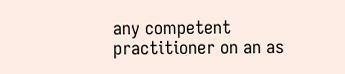any competent practitioner on an as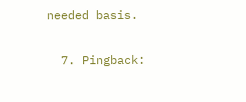needed basis.

  7. Pingback: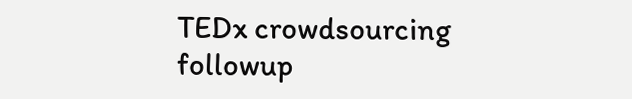TEDx crowdsourcing followup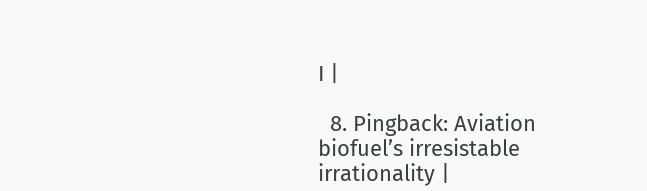I |

  8. Pingback: Aviation biofuel’s irresistable irrationality |